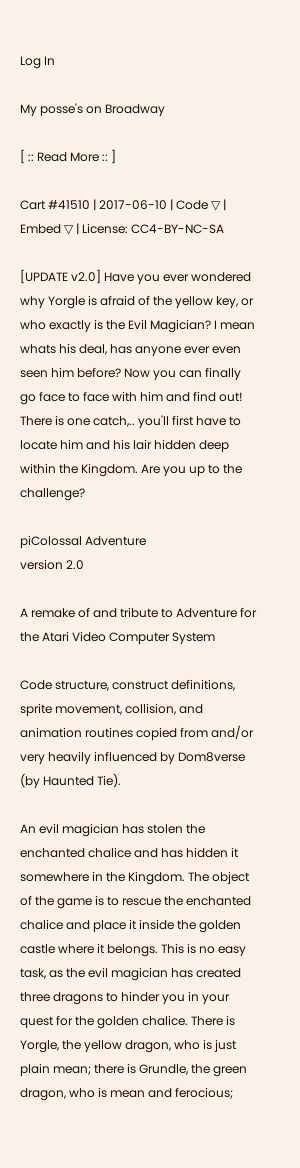Log In

My posse's on Broadway

[ :: Read More :: ]

Cart #41510 | 2017-06-10 | Code ▽ | Embed ▽ | License: CC4-BY-NC-SA

[UPDATE v2.0] Have you ever wondered why Yorgle is afraid of the yellow key, or who exactly is the Evil Magician? I mean whats his deal, has anyone ever even seen him before? Now you can finally go face to face with him and find out! There is one catch,.. you'll first have to locate him and his lair hidden deep within the Kingdom. Are you up to the challenge?

piColossal Adventure
version 2.0

A remake of and tribute to Adventure for the Atari Video Computer System

Code structure, construct definitions, sprite movement, collision, and animation routines copied from and/or very heavily influenced by Dom8verse (by Haunted Tie).

An evil magician has stolen the enchanted chalice and has hidden it somewhere in the Kingdom. The object of the game is to rescue the enchanted chalice and place it inside the golden castle where it belongs. This is no easy task, as the evil magician has created three dragons to hinder you in your quest for the golden chalice. There is Yorgle, the yellow dragon, who is just plain mean; there is Grundle, the green dragon, who is mean and ferocious;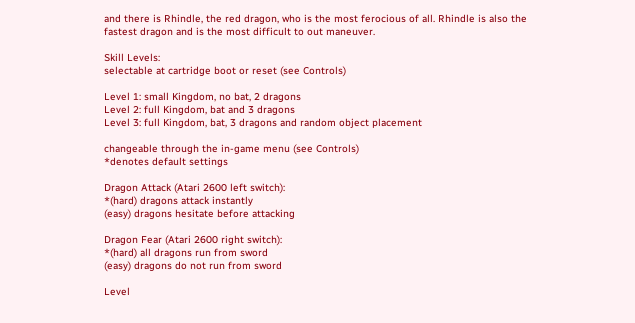and there is Rhindle, the red dragon, who is the most ferocious of all. Rhindle is also the fastest dragon and is the most difficult to out maneuver.

Skill Levels:
selectable at cartridge boot or reset (see Controls)

Level 1: small Kingdom, no bat, 2 dragons
Level 2: full Kingdom, bat and 3 dragons
Level 3: full Kingdom, bat, 3 dragons and random object placement

changeable through the in-game menu (see Controls)
*denotes default settings

Dragon Attack (Atari 2600 left switch):
*(hard) dragons attack instantly
(easy) dragons hesitate before attacking

Dragon Fear (Atari 2600 right switch):
*(hard) all dragons run from sword
(easy) dragons do not run from sword

Level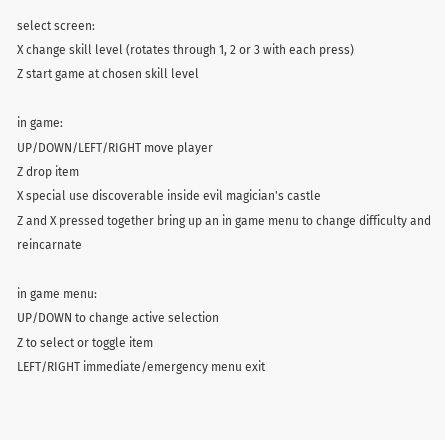select screen:
X change skill level (rotates through 1, 2 or 3 with each press)
Z start game at chosen skill level

in game:
UP/DOWN/LEFT/RIGHT move player
Z drop item
X special use discoverable inside evil magician's castle
Z and X pressed together bring up an in game menu to change difficulty and reincarnate

in game menu:
UP/DOWN to change active selection
Z to select or toggle item
LEFT/RIGHT immediate/emergency menu exit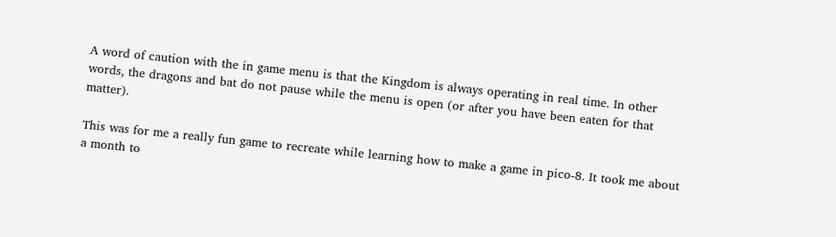A word of caution with the in game menu is that the Kingdom is always operating in real time. In other words, the dragons and bat do not pause while the menu is open (or after you have been eaten for that matter).

This was for me a really fun game to recreate while learning how to make a game in pico-8. It took me about a month to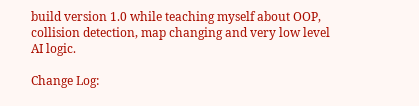build version 1.0 while teaching myself about OOP, collision detection, map changing and very low level AI logic.

Change Log: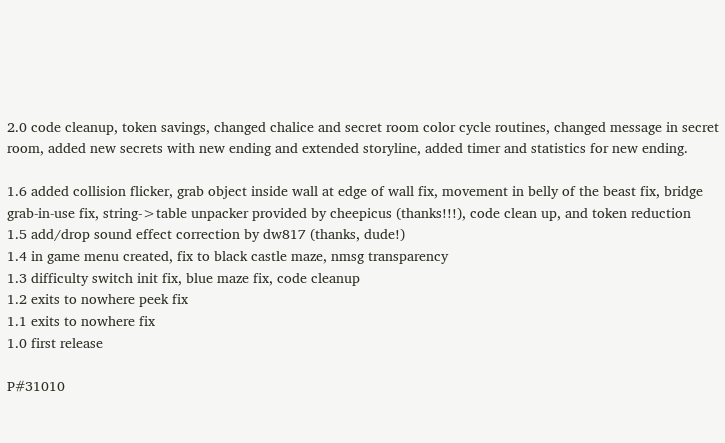2.0 code cleanup, token savings, changed chalice and secret room color cycle routines, changed message in secret room, added new secrets with new ending and extended storyline, added timer and statistics for new ending.

1.6 added collision flicker, grab object inside wall at edge of wall fix, movement in belly of the beast fix, bridge grab-in-use fix, string->table unpacker provided by cheepicus (thanks!!!), code clean up, and token reduction
1.5 add/drop sound effect correction by dw817 (thanks, dude!)
1.4 in game menu created, fix to black castle maze, nmsg transparency
1.3 difficulty switch init fix, blue maze fix, code cleanup
1.2 exits to nowhere peek fix
1.1 exits to nowhere fix
1.0 first release

P#31010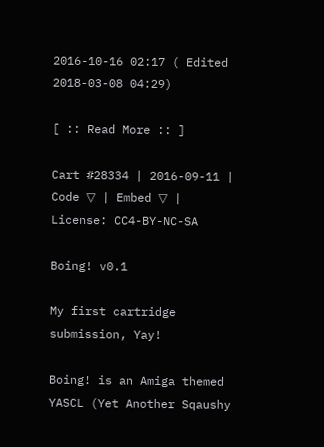2016-10-16 02:17 ( Edited 2018-03-08 04:29)

[ :: Read More :: ]

Cart #28334 | 2016-09-11 | Code ▽ | Embed ▽ | License: CC4-BY-NC-SA

Boing! v0.1

My first cartridge submission, Yay!

Boing! is an Amiga themed YASCL (Yet Another Sqaushy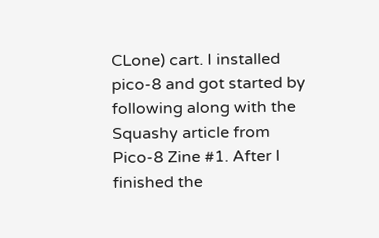CLone) cart. I installed pico-8 and got started by following along with the Squashy article from Pico-8 Zine #1. After I finished the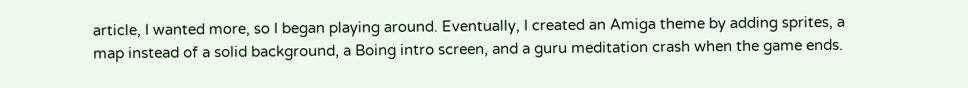article, I wanted more, so I began playing around. Eventually, I created an Amiga theme by adding sprites, a map instead of a solid background, a Boing intro screen, and a guru meditation crash when the game ends.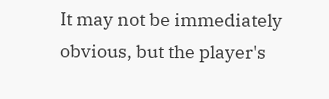It may not be immediately obvious, but the player's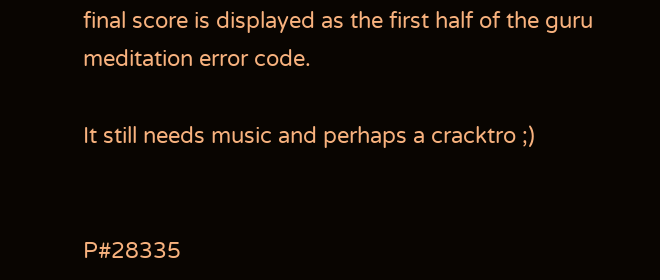final score is displayed as the first half of the guru meditation error code.

It still needs music and perhaps a cracktro ;)


P#28335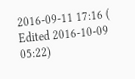2016-09-11 17:16 ( Edited 2016-10-09 05:22)